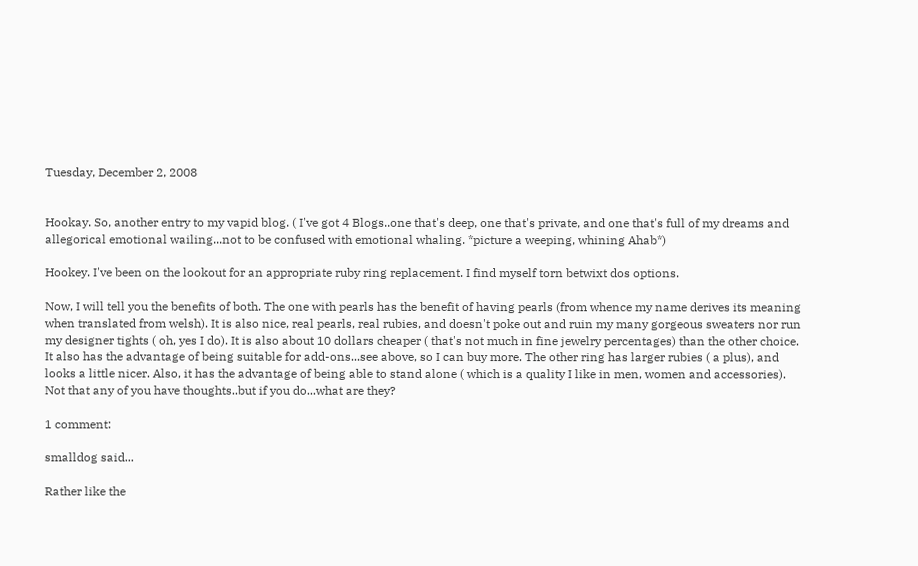Tuesday, December 2, 2008


Hookay. So, another entry to my vapid blog. ( I've got 4 Blogs..one that's deep, one that's private, and one that's full of my dreams and allegorical emotional wailing...not to be confused with emotional whaling. *picture a weeping, whining Ahab*)

Hookey. I've been on the lookout for an appropriate ruby ring replacement. I find myself torn betwixt dos options.

Now, I will tell you the benefits of both. The one with pearls has the benefit of having pearls (from whence my name derives its meaning when translated from welsh). It is also nice, real pearls, real rubies, and doesn't poke out and ruin my many gorgeous sweaters nor run my designer tights ( oh, yes I do). It is also about 10 dollars cheaper ( that's not much in fine jewelry percentages) than the other choice. It also has the advantage of being suitable for add-ons...see above, so I can buy more. The other ring has larger rubies ( a plus), and looks a little nicer. Also, it has the advantage of being able to stand alone ( which is a quality I like in men, women and accessories). Not that any of you have thoughts..but if you do...what are they?

1 comment:

smalldog said...

Rather like the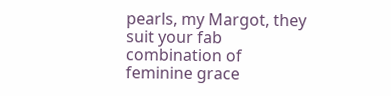pearls, my Margot, they suit your fab combination of feminine grace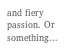and fiery passion. Or something...